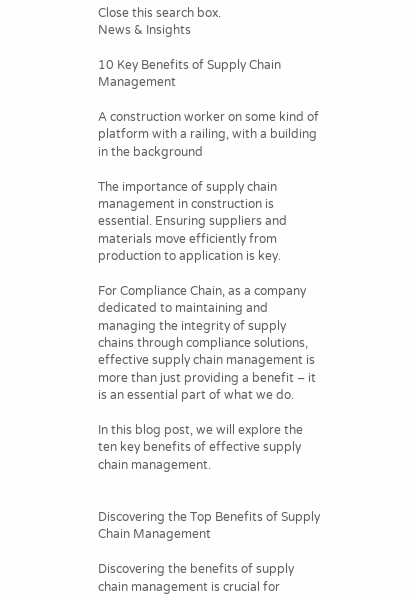Close this search box.
News & Insights

10 Key Benefits of Supply Chain Management

A construction worker on some kind of platform with a railing, with a building in the background

The importance of supply chain management in construction is essential. Ensuring suppliers and materials move efficiently from production to application is key.

For Compliance Chain, as a company dedicated to maintaining and managing the integrity of supply chains through compliance solutions, effective supply chain management is more than just providing a benefit – it is an essential part of what we do.

In this blog post, we will explore the ten key benefits of effective supply chain management.


Discovering the Top Benefits of Supply Chain Management

Discovering the benefits of supply chain management is crucial for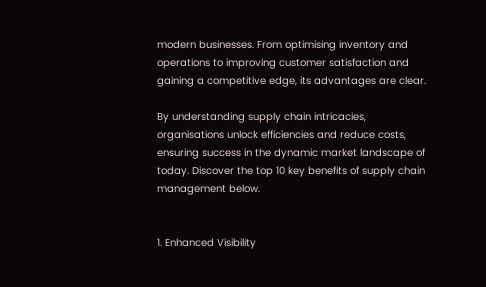modern businesses. From optimising inventory and operations to improving customer satisfaction and gaining a competitive edge, its advantages are clear.

By understanding supply chain intricacies, organisations unlock efficiencies and reduce costs, ensuring success in the dynamic market landscape of today. Discover the top 10 key benefits of supply chain management below.


1. Enhanced Visibility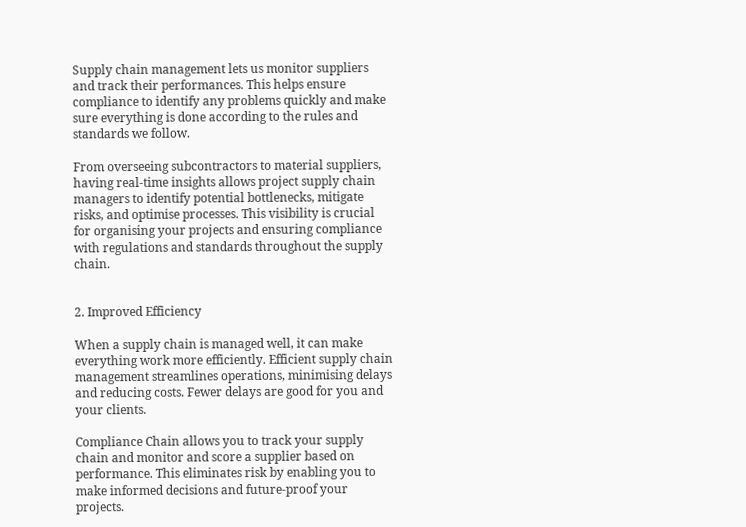Supply chain management lets us monitor suppliers and track their performances. This helps ensure compliance to identify any problems quickly and make sure everything is done according to the rules and standards we follow.

From overseeing subcontractors to material suppliers, having real-time insights allows project supply chain managers to identify potential bottlenecks, mitigate risks, and optimise processes. This visibility is crucial for organising your projects and ensuring compliance with regulations and standards throughout the supply chain.


2. Improved Efficiency

When a supply chain is managed well, it can make everything work more efficiently. Efficient supply chain management streamlines operations, minimising delays and reducing costs. Fewer delays are good for you and your clients.

Compliance Chain allows you to track your supply chain and monitor and score a supplier based on performance. This eliminates risk by enabling you to make informed decisions and future-proof your projects.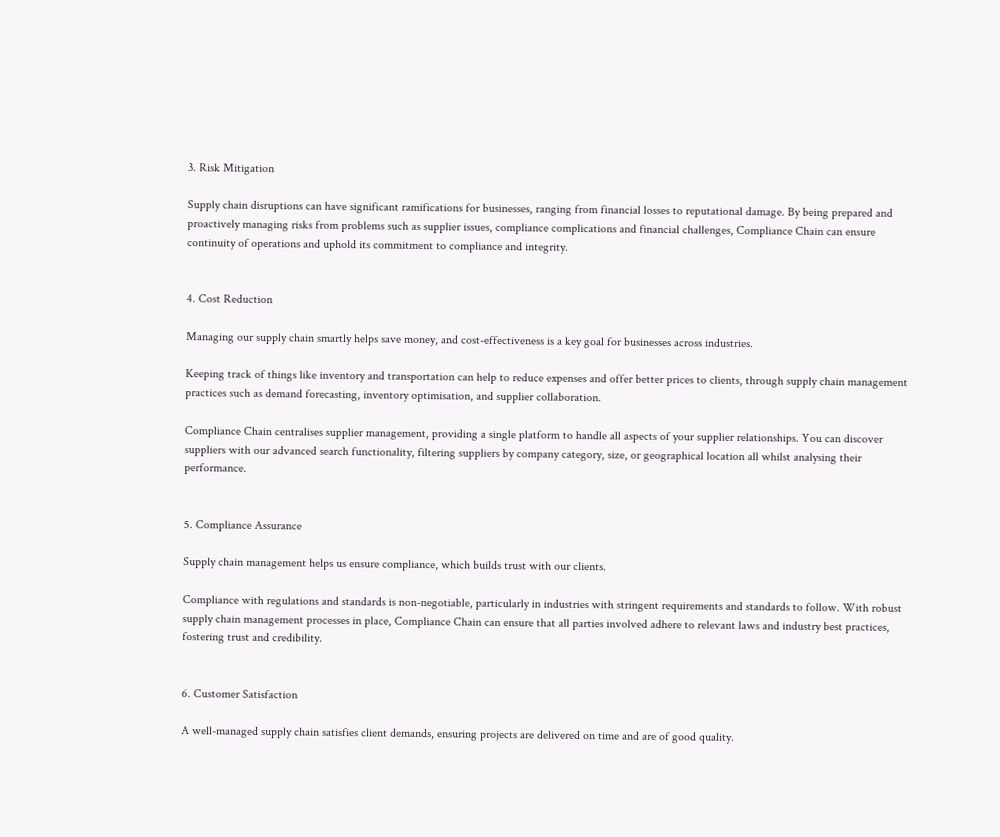3. Risk Mitigation

Supply chain disruptions can have significant ramifications for businesses, ranging from financial losses to reputational damage. By being prepared and proactively managing risks from problems such as supplier issues, compliance complications and financial challenges, Compliance Chain can ensure continuity of operations and uphold its commitment to compliance and integrity.


4. Cost Reduction

Managing our supply chain smartly helps save money, and cost-effectiveness is a key goal for businesses across industries.

Keeping track of things like inventory and transportation can help to reduce expenses and offer better prices to clients, through supply chain management practices such as demand forecasting, inventory optimisation, and supplier collaboration.

Compliance Chain centralises supplier management, providing a single platform to handle all aspects of your supplier relationships. You can discover suppliers with our advanced search functionality, filtering suppliers by company category, size, or geographical location all whilst analysing their performance.


5. Compliance Assurance

Supply chain management helps us ensure compliance, which builds trust with our clients.

Compliance with regulations and standards is non-negotiable, particularly in industries with stringent requirements and standards to follow. With robust supply chain management processes in place, Compliance Chain can ensure that all parties involved adhere to relevant laws and industry best practices, fostering trust and credibility.


6. Customer Satisfaction

A well-managed supply chain satisfies client demands, ensuring projects are delivered on time and are of good quality.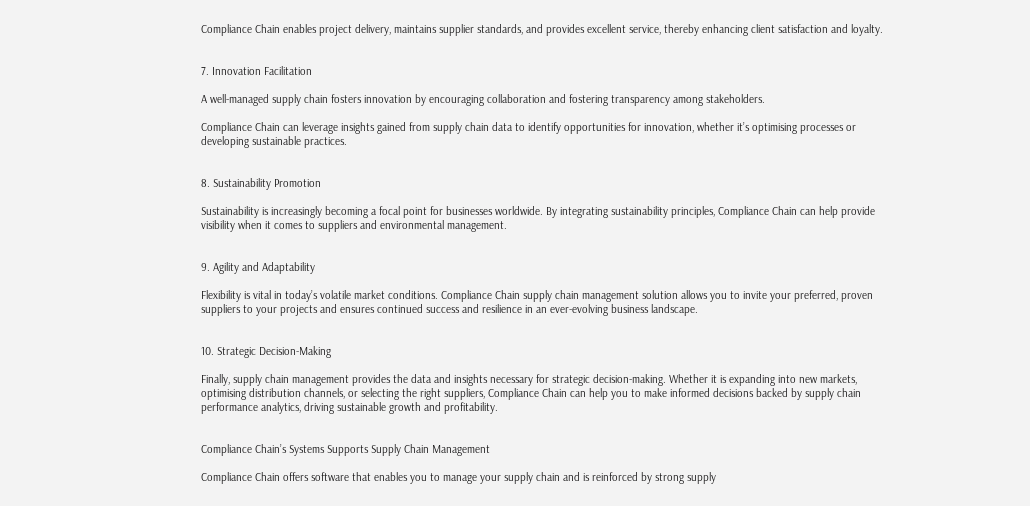Compliance Chain enables project delivery, maintains supplier standards, and provides excellent service, thereby enhancing client satisfaction and loyalty.


7. Innovation Facilitation

A well-managed supply chain fosters innovation by encouraging collaboration and fostering transparency among stakeholders.

Compliance Chain can leverage insights gained from supply chain data to identify opportunities for innovation, whether it’s optimising processes or developing sustainable practices.


8. Sustainability Promotion

Sustainability is increasingly becoming a focal point for businesses worldwide. By integrating sustainability principles, Compliance Chain can help provide visibility when it comes to suppliers and environmental management.


9. Agility and Adaptability

Flexibility is vital in today’s volatile market conditions. Compliance Chain supply chain management solution allows you to invite your preferred, proven suppliers to your projects and ensures continued success and resilience in an ever-evolving business landscape.


10. Strategic Decision-Making

Finally, supply chain management provides the data and insights necessary for strategic decision-making. Whether it is expanding into new markets, optimising distribution channels, or selecting the right suppliers, Compliance Chain can help you to make informed decisions backed by supply chain performance analytics, driving sustainable growth and profitability.


Compliance Chain’s Systems Supports Supply Chain Management

Compliance Chain offers software that enables you to manage your supply chain and is reinforced by strong supply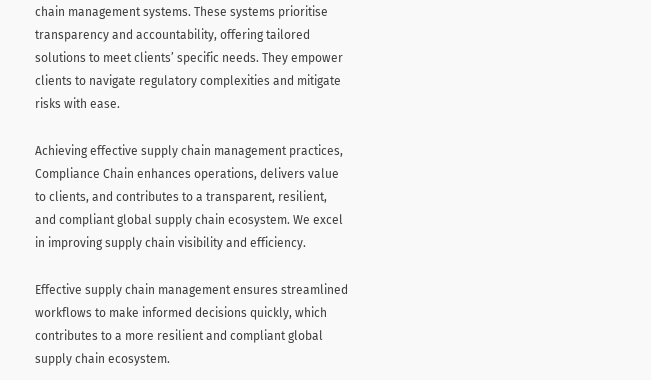chain management systems. These systems prioritise transparency and accountability, offering tailored solutions to meet clients’ specific needs. They empower clients to navigate regulatory complexities and mitigate risks with ease.

Achieving effective supply chain management practices, Compliance Chain enhances operations, delivers value to clients, and contributes to a transparent, resilient, and compliant global supply chain ecosystem. We excel in improving supply chain visibility and efficiency.

Effective supply chain management ensures streamlined workflows to make informed decisions quickly, which contributes to a more resilient and compliant global supply chain ecosystem.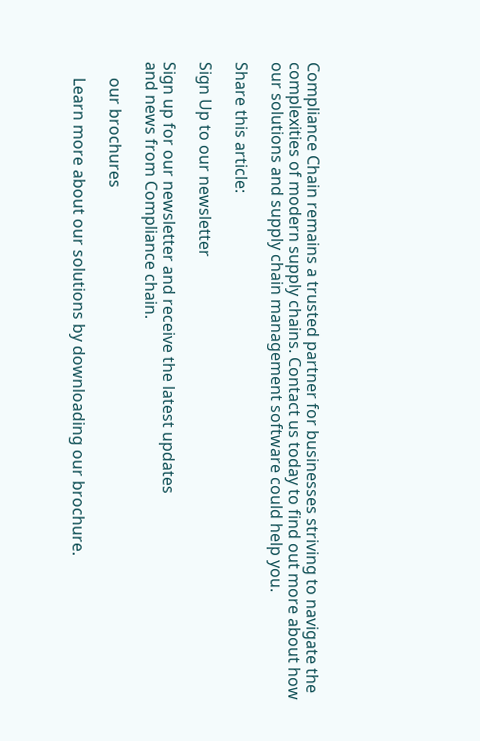Compliance Chain remains a trusted partner for businesses striving to navigate the complexities of modern supply chains. Contact us today to find out more about how our solutions and supply chain management software could help you.

Share this article:

Sign Up to our newsletter

Sign up for our newsletter and receive the latest updates
and news from Compliance chain.

    our brochures

    Learn more about our solutions by downloading our brochure.